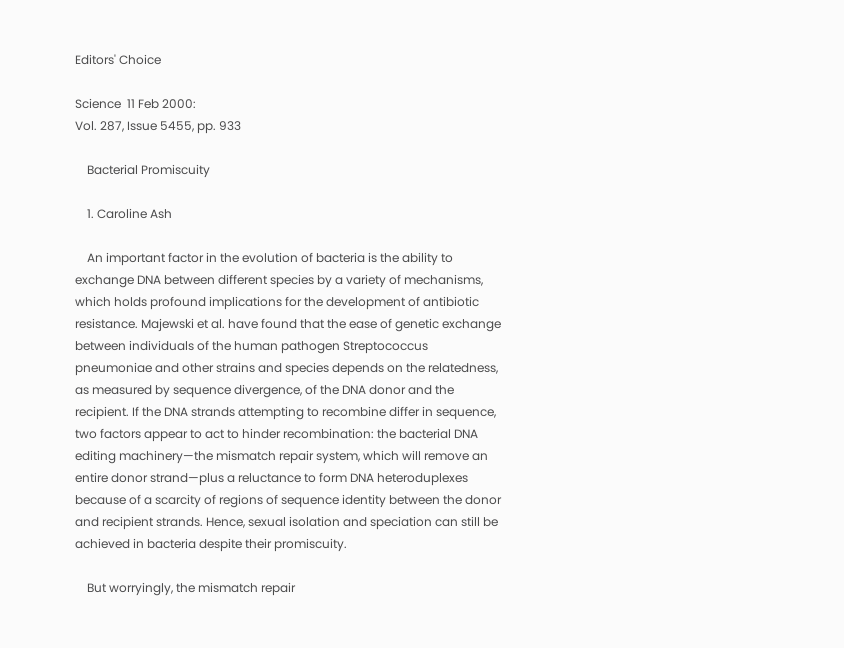Editors' Choice

Science  11 Feb 2000:
Vol. 287, Issue 5455, pp. 933

    Bacterial Promiscuity

    1. Caroline Ash

    An important factor in the evolution of bacteria is the ability to exchange DNA between different species by a variety of mechanisms, which holds profound implications for the development of antibiotic resistance. Majewski et al. have found that the ease of genetic exchange between individuals of the human pathogen Streptococcus pneumoniae and other strains and species depends on the relatedness, as measured by sequence divergence, of the DNA donor and the recipient. If the DNA strands attempting to recombine differ in sequence, two factors appear to act to hinder recombination: the bacterial DNA editing machinery—the mismatch repair system, which will remove an entire donor strand—plus a reluctance to form DNA heteroduplexes because of a scarcity of regions of sequence identity between the donor and recipient strands. Hence, sexual isolation and speciation can still be achieved in bacteria despite their promiscuity.

    But worryingly, the mismatch repair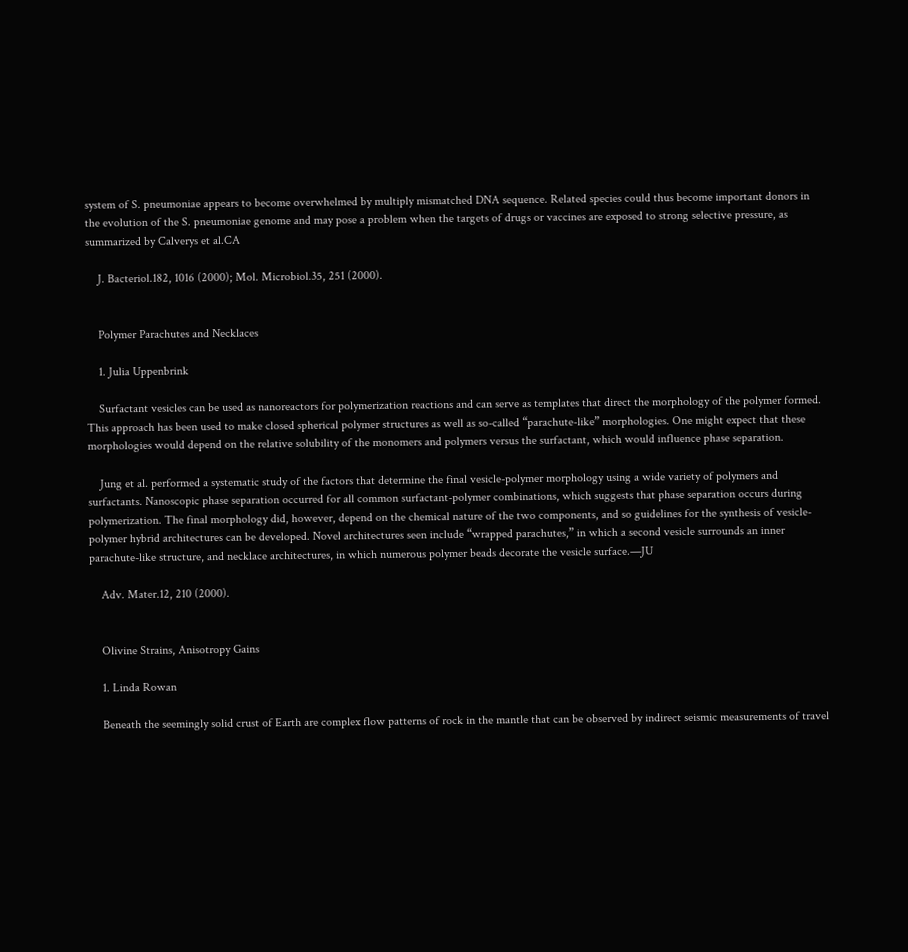system of S. pneumoniae appears to become overwhelmed by multiply mismatched DNA sequence. Related species could thus become important donors in the evolution of the S. pneumoniae genome and may pose a problem when the targets of drugs or vaccines are exposed to strong selective pressure, as summarized by Calverys et al.CA

    J. Bacteriol.182, 1016 (2000); Mol. Microbiol.35, 251 (2000).


    Polymer Parachutes and Necklaces

    1. Julia Uppenbrink

    Surfactant vesicles can be used as nanoreactors for polymerization reactions and can serve as templates that direct the morphology of the polymer formed. This approach has been used to make closed spherical polymer structures as well as so-called “parachute-like” morphologies. One might expect that these morphologies would depend on the relative solubility of the monomers and polymers versus the surfactant, which would influence phase separation.

    Jung et al. performed a systematic study of the factors that determine the final vesicle-polymer morphology using a wide variety of polymers and surfactants. Nanoscopic phase separation occurred for all common surfactant-polymer combinations, which suggests that phase separation occurs during polymerization. The final morphology did, however, depend on the chemical nature of the two components, and so guidelines for the synthesis of vesicle-polymer hybrid architectures can be developed. Novel architectures seen include “wrapped parachutes,” in which a second vesicle surrounds an inner parachute-like structure, and necklace architectures, in which numerous polymer beads decorate the vesicle surface.—JU

    Adv. Mater.12, 210 (2000).


    Olivine Strains, Anisotropy Gains

    1. Linda Rowan

    Beneath the seemingly solid crust of Earth are complex flow patterns of rock in the mantle that can be observed by indirect seismic measurements of travel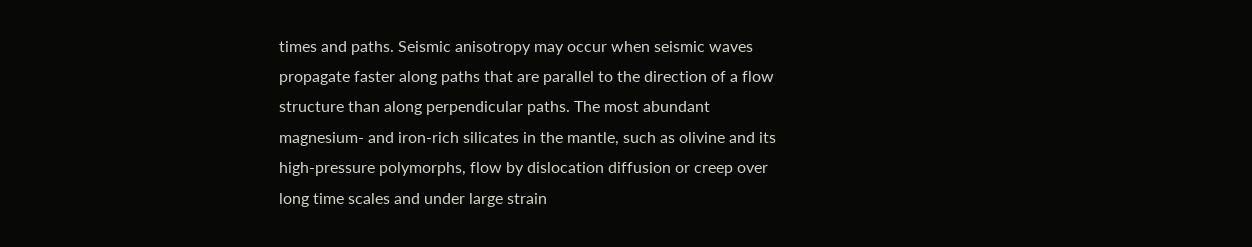times and paths. Seismic anisotropy may occur when seismic waves propagate faster along paths that are parallel to the direction of a flow structure than along perpendicular paths. The most abundant magnesium- and iron-rich silicates in the mantle, such as olivine and its high-pressure polymorphs, flow by dislocation diffusion or creep over long time scales and under large strain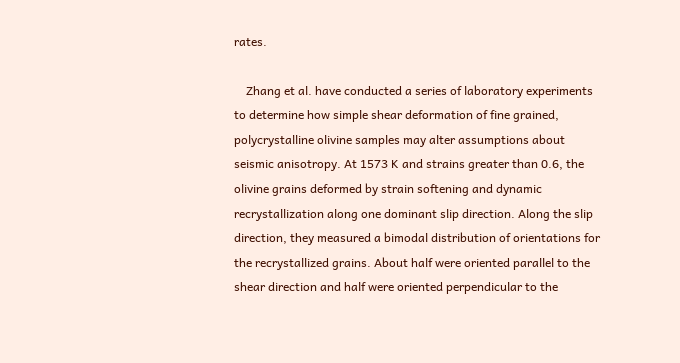rates.

    Zhang et al. have conducted a series of laboratory experiments to determine how simple shear deformation of fine grained, polycrystalline olivine samples may alter assumptions about seismic anisotropy. At 1573 K and strains greater than 0.6, the olivine grains deformed by strain softening and dynamic recrystallization along one dominant slip direction. Along the slip direction, they measured a bimodal distribution of orientations for the recrystallized grains. About half were oriented parallel to the shear direction and half were oriented perpendicular to the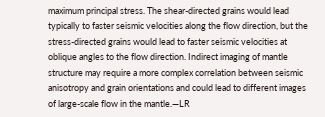maximum principal stress. The shear-directed grains would lead typically to faster seismic velocities along the flow direction, but the stress-directed grains would lead to faster seismic velocities at oblique angles to the flow direction. Indirect imaging of mantle structure may require a more complex correlation between seismic anisotropy and grain orientations and could lead to different images of large-scale flow in the mantle.—LR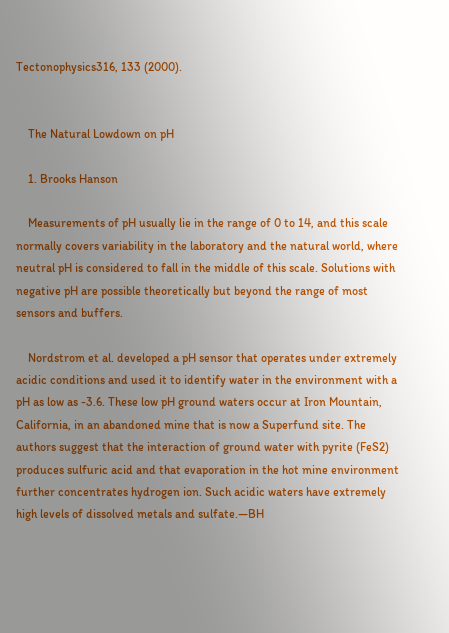Tectonophysics316, 133 (2000).


    The Natural Lowdown on pH

    1. Brooks Hanson

    Measurements of pH usually lie in the range of 0 to 14, and this scale normally covers variability in the laboratory and the natural world, where neutral pH is considered to fall in the middle of this scale. Solutions with negative pH are possible theoretically but beyond the range of most sensors and buffers.

    Nordstrom et al. developed a pH sensor that operates under extremely acidic conditions and used it to identify water in the environment with a pH as low as -3.6. These low pH ground waters occur at Iron Mountain, California, in an abandoned mine that is now a Superfund site. The authors suggest that the interaction of ground water with pyrite (FeS2) produces sulfuric acid and that evaporation in the hot mine environment further concentrates hydrogen ion. Such acidic waters have extremely high levels of dissolved metals and sulfate.—BH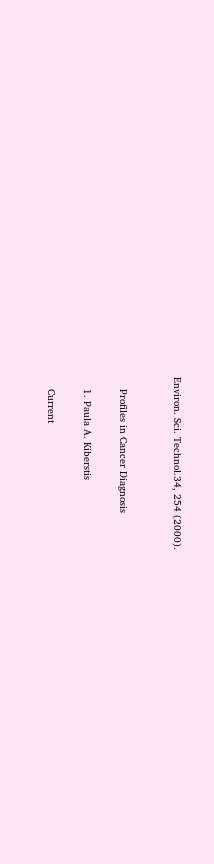Environ. Sci. Technol.34, 254 (2000).


    Profiles in Cancer Diagnosis

    1. Paula A. Kiberstis

    Current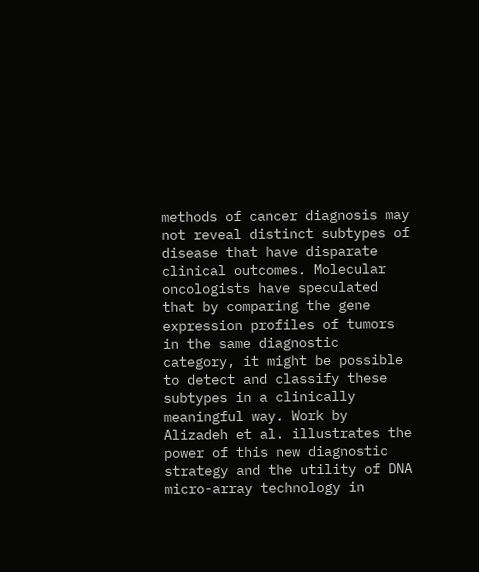methods of cancer diagnosis may not reveal distinct subtypes of disease that have disparate clinical outcomes. Molecular oncologists have speculated that by comparing the gene expression profiles of tumors in the same diagnostic category, it might be possible to detect and classify these subtypes in a clinically meaningful way. Work by Alizadeh et al. illustrates the power of this new diagnostic strategy and the utility of DNA micro-array technology in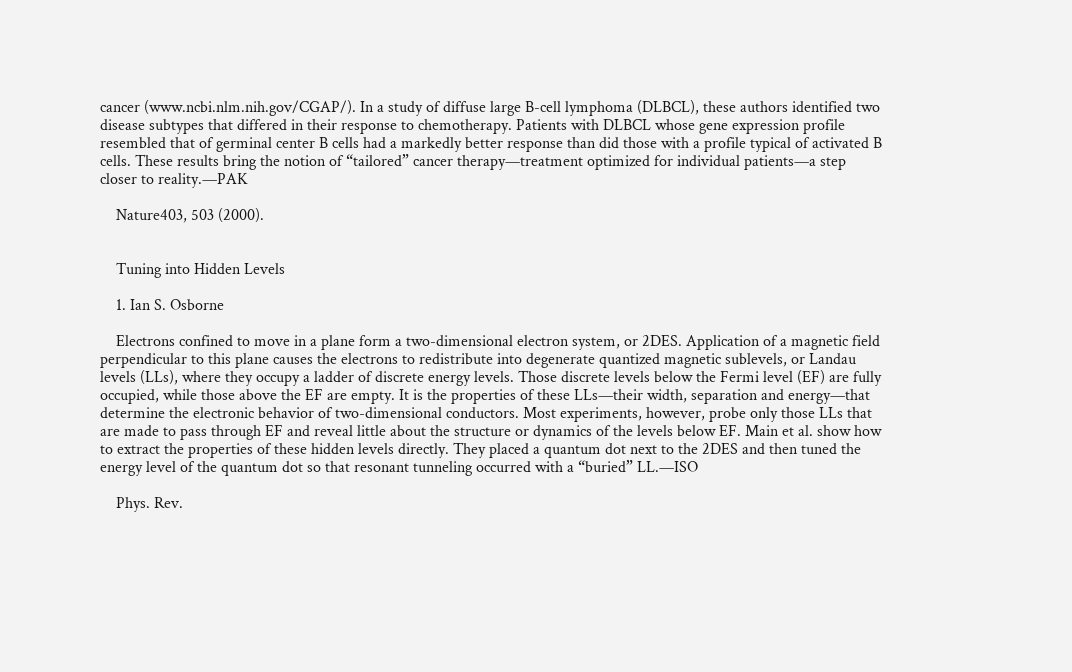cancer (www.ncbi.nlm.nih.gov/CGAP/). In a study of diffuse large B-cell lymphoma (DLBCL), these authors identified two disease subtypes that differed in their response to chemotherapy. Patients with DLBCL whose gene expression profile resembled that of germinal center B cells had a markedly better response than did those with a profile typical of activated B cells. These results bring the notion of “tailored” cancer therapy—treatment optimized for individual patients—a step closer to reality.—PAK

    Nature403, 503 (2000).


    Tuning into Hidden Levels

    1. Ian S. Osborne

    Electrons confined to move in a plane form a two-dimensional electron system, or 2DES. Application of a magnetic field perpendicular to this plane causes the electrons to redistribute into degenerate quantized magnetic sublevels, or Landau levels (LLs), where they occupy a ladder of discrete energy levels. Those discrete levels below the Fermi level (EF) are fully occupied, while those above the EF are empty. It is the properties of these LLs—their width, separation and energy—that determine the electronic behavior of two-dimensional conductors. Most experiments, however, probe only those LLs that are made to pass through EF and reveal little about the structure or dynamics of the levels below EF. Main et al. show how to extract the properties of these hidden levels directly. They placed a quantum dot next to the 2DES and then tuned the energy level of the quantum dot so that resonant tunneling occurred with a “buried” LL.—ISO

    Phys. Rev.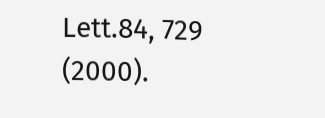Lett.84, 729 (2000).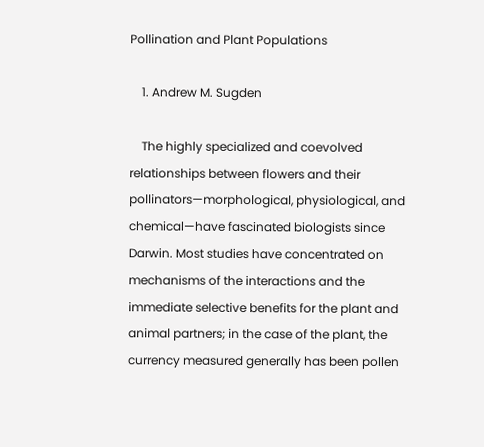Pollination and Plant Populations

    1. Andrew M. Sugden

    The highly specialized and coevolved relationships between flowers and their pollinators—morphological, physiological, and chemical—have fascinated biologists since Darwin. Most studies have concentrated on mechanisms of the interactions and the immediate selective benefits for the plant and animal partners; in the case of the plant, the currency measured generally has been pollen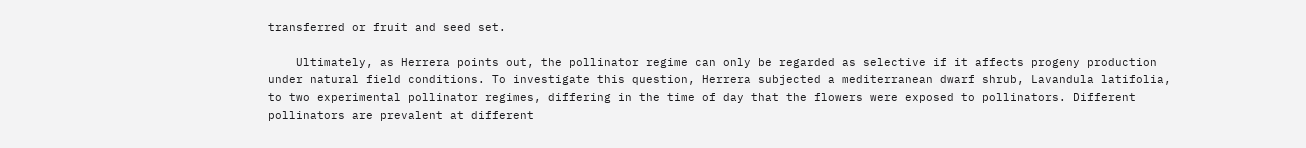transferred or fruit and seed set.

    Ultimately, as Herrera points out, the pollinator regime can only be regarded as selective if it affects progeny production under natural field conditions. To investigate this question, Herrera subjected a mediterranean dwarf shrub, Lavandula latifolia, to two experimental pollinator regimes, differing in the time of day that the flowers were exposed to pollinators. Different pollinators are prevalent at different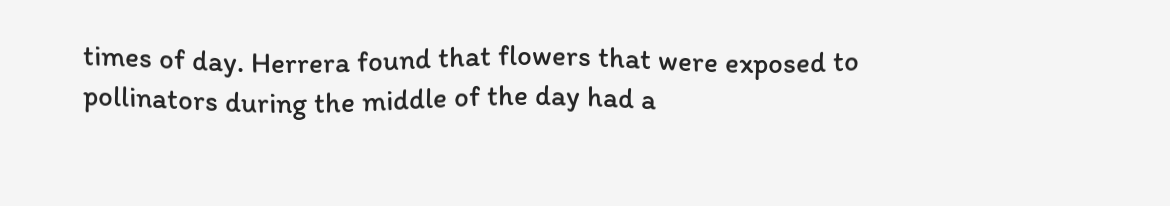times of day. Herrera found that flowers that were exposed to pollinators during the middle of the day had a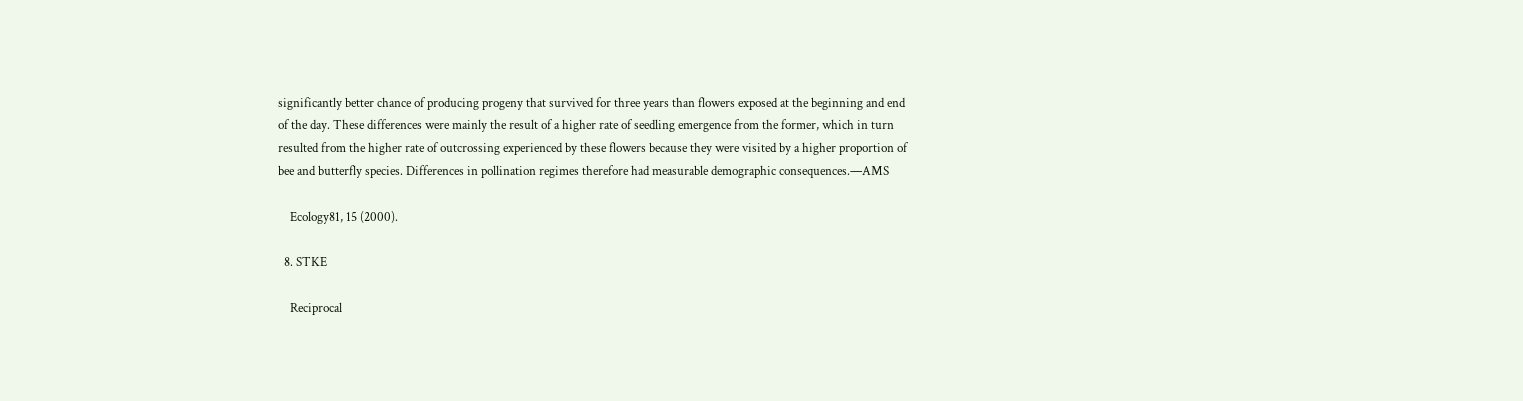significantly better chance of producing progeny that survived for three years than flowers exposed at the beginning and end of the day. These differences were mainly the result of a higher rate of seedling emergence from the former, which in turn resulted from the higher rate of outcrossing experienced by these flowers because they were visited by a higher proportion of bee and butterfly species. Differences in pollination regimes therefore had measurable demographic consequences.—AMS

    Ecology81, 15 (2000).

  8. STKE

    Reciprocal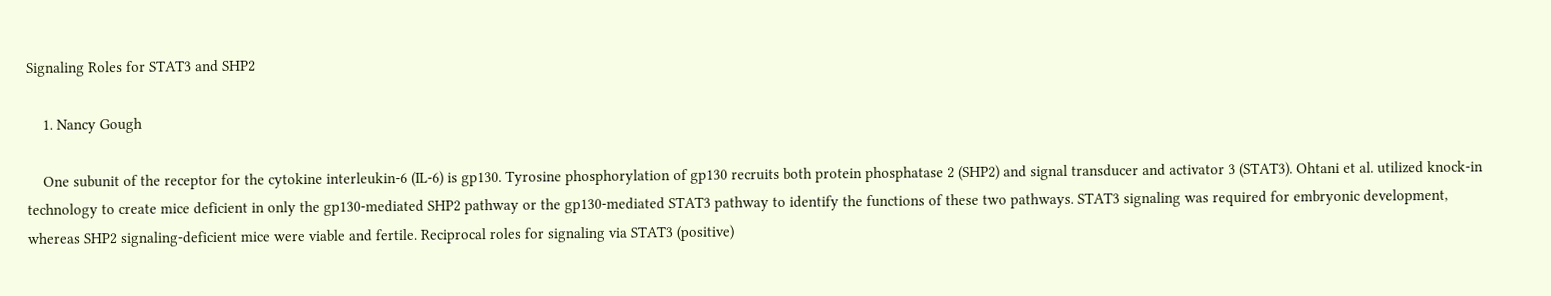Signaling Roles for STAT3 and SHP2

    1. Nancy Gough

    One subunit of the receptor for the cytokine interleukin-6 (IL-6) is gp130. Tyrosine phosphorylation of gp130 recruits both protein phosphatase 2 (SHP2) and signal transducer and activator 3 (STAT3). Ohtani et al. utilized knock-in technology to create mice deficient in only the gp130-mediated SHP2 pathway or the gp130-mediated STAT3 pathway to identify the functions of these two pathways. STAT3 signaling was required for embryonic development, whereas SHP2 signaling-deficient mice were viable and fertile. Reciprocal roles for signaling via STAT3 (positive)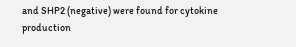and SHP2 (negative) were found for cytokine production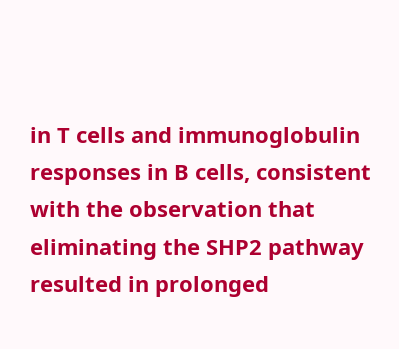in T cells and immunoglobulin responses in B cells, consistent with the observation that eliminating the SHP2 pathway resulted in prolonged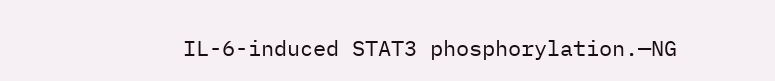IL-6-induced STAT3 phosphorylation.—NG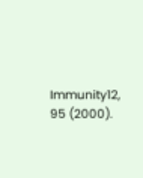Immunity12, 95 (2000).